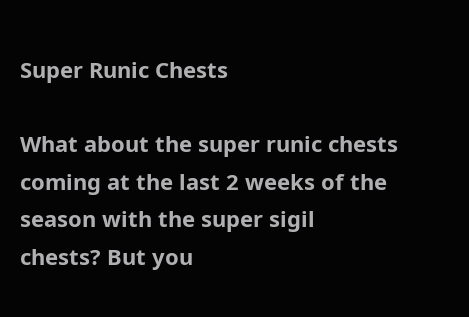Super Runic Chests

What about the super runic chests coming at the last 2 weeks of the season with the super sigil chests? But you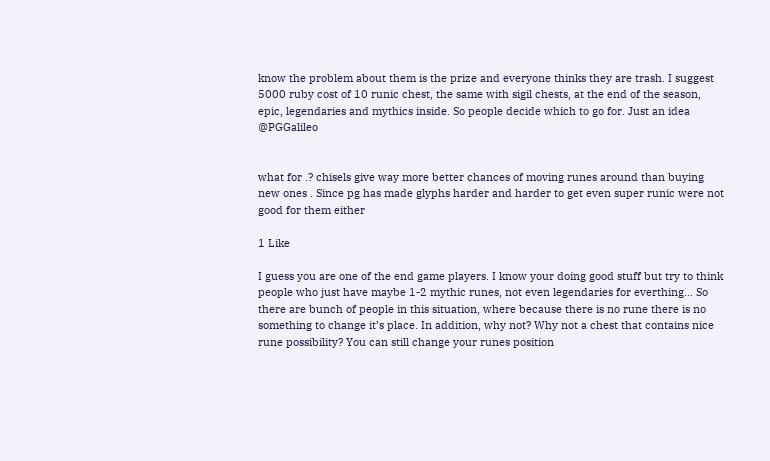know the problem about them is the prize and everyone thinks they are trash. I suggest 5000 ruby cost of 10 runic chest, the same with sigil chests, at the end of the season, epic, legendaries and mythics inside. So people decide which to go for. Just an idea @PGGalileo


what for .? chisels give way more better chances of moving runes around than buying new ones . Since pg has made glyphs harder and harder to get even super runic were not good for them either

1 Like

I guess you are one of the end game players. I know your doing good stuff but try to think people who just have maybe 1-2 mythic runes, not even legendaries for everthing… So there are bunch of people in this situation, where because there is no rune there is no something to change it’s place. In addition, why not? Why not a chest that contains nice rune possibility? You can still change your runes position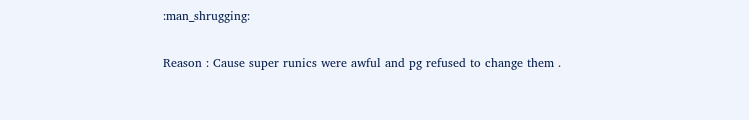:man_shrugging:

Reason : Cause super runics were awful and pg refused to change them .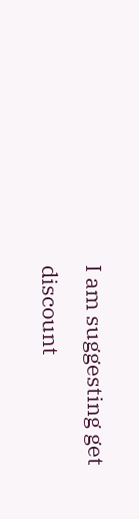I am suggesting get discount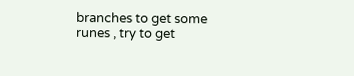branches to get some runes , try to get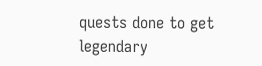quests done to get legendary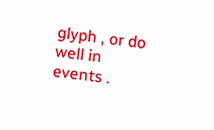glyph , or do well in events .